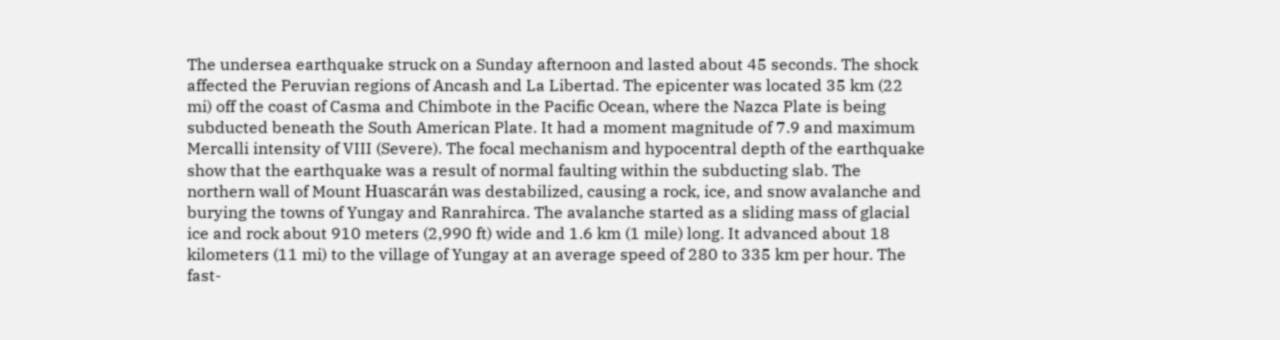The undersea earthquake struck on a Sunday afternoon and lasted about 45 seconds. The shock affected the Peruvian regions of Ancash and La Libertad. The epicenter was located 35 km (22 mi) off the coast of Casma and Chimbote in the Pacific Ocean, where the Nazca Plate is being subducted beneath the South American Plate. It had a moment magnitude of 7.9 and maximum Mercalli intensity of VIII (Severe). The focal mechanism and hypocentral depth of the earthquake show that the earthquake was a result of normal faulting within the subducting slab. The northern wall of Mount Huascarán was destabilized, causing a rock, ice, and snow avalanche and burying the towns of Yungay and Ranrahirca. The avalanche started as a sliding mass of glacial ice and rock about 910 meters (2,990 ft) wide and 1.6 km (1 mile) long. It advanced about 18 kilometers (11 mi) to the village of Yungay at an average speed of 280 to 335 km per hour. The fast-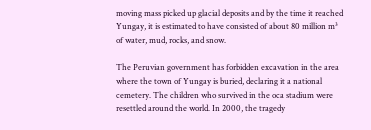moving mass picked up glacial deposits and by the time it reached Yungay, it is estimated to have consisted of about 80 million m³ of water, mud, rocks, and snow.

The Peruvian government has forbidden excavation in the area where the town of Yungay is buried, declaring it a national cemetery. The children who survived in the oca stadium were resettled around the world. In 2000, the tragedy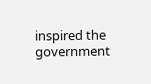inspired the government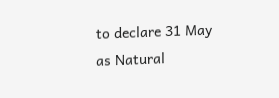to declare 31 May as Natural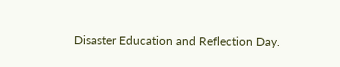Disaster Education and Reflection Day.